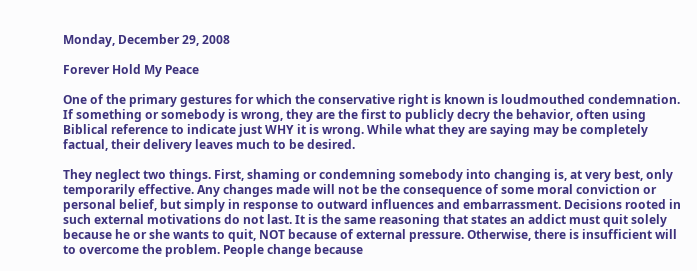Monday, December 29, 2008

Forever Hold My Peace

One of the primary gestures for which the conservative right is known is loudmouthed condemnation. If something or somebody is wrong, they are the first to publicly decry the behavior, often using Biblical reference to indicate just WHY it is wrong. While what they are saying may be completely factual, their delivery leaves much to be desired.

They neglect two things. First, shaming or condemning somebody into changing is, at very best, only temporarily effective. Any changes made will not be the consequence of some moral conviction or personal belief, but simply in response to outward influences and embarrassment. Decisions rooted in such external motivations do not last. It is the same reasoning that states an addict must quit solely because he or she wants to quit, NOT because of external pressure. Otherwise, there is insufficient will to overcome the problem. People change because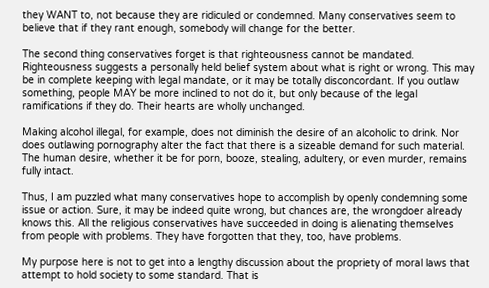they WANT to, not because they are ridiculed or condemned. Many conservatives seem to believe that if they rant enough, somebody will change for the better.

The second thing conservatives forget is that righteousness cannot be mandated. Righteousness suggests a personally held belief system about what is right or wrong. This may be in complete keeping with legal mandate, or it may be totally disconcordant. If you outlaw something, people MAY be more inclined to not do it, but only because of the legal ramifications if they do. Their hearts are wholly unchanged.

Making alcohol illegal, for example, does not diminish the desire of an alcoholic to drink. Nor does outlawing pornography alter the fact that there is a sizeable demand for such material. The human desire, whether it be for porn, booze, stealing, adultery, or even murder, remains fully intact.

Thus, I am puzzled what many conservatives hope to accomplish by openly condemning some issue or action. Sure, it may be indeed quite wrong, but chances are, the wrongdoer already knows this. All the religious conservatives have succeeded in doing is alienating themselves from people with problems. They have forgotten that they, too, have problems.

My purpose here is not to get into a lengthy discussion about the propriety of moral laws that attempt to hold society to some standard. That is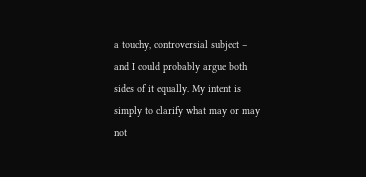a touchy, controversial subject – and I could probably argue both sides of it equally. My intent is simply to clarify what may or may not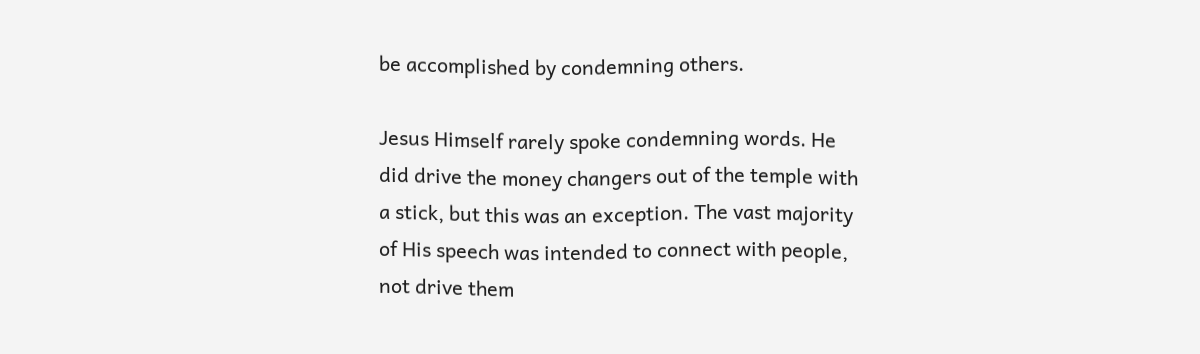be accomplished by condemning others.

Jesus Himself rarely spoke condemning words. He did drive the money changers out of the temple with a stick, but this was an exception. The vast majority of His speech was intended to connect with people, not drive them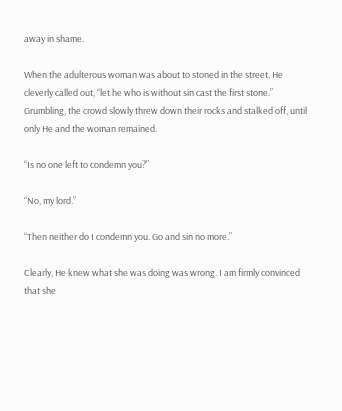away in shame.

When the adulterous woman was about to stoned in the street, He cleverly called out, “let he who is without sin cast the first stone.” Grumbling, the crowd slowly threw down their rocks and stalked off, until only He and the woman remained.

“Is no one left to condemn you?”

“No, my lord.”

“Then neither do I condemn you. Go and sin no more.”

Clearly, He knew what she was doing was wrong. I am firmly convinced that she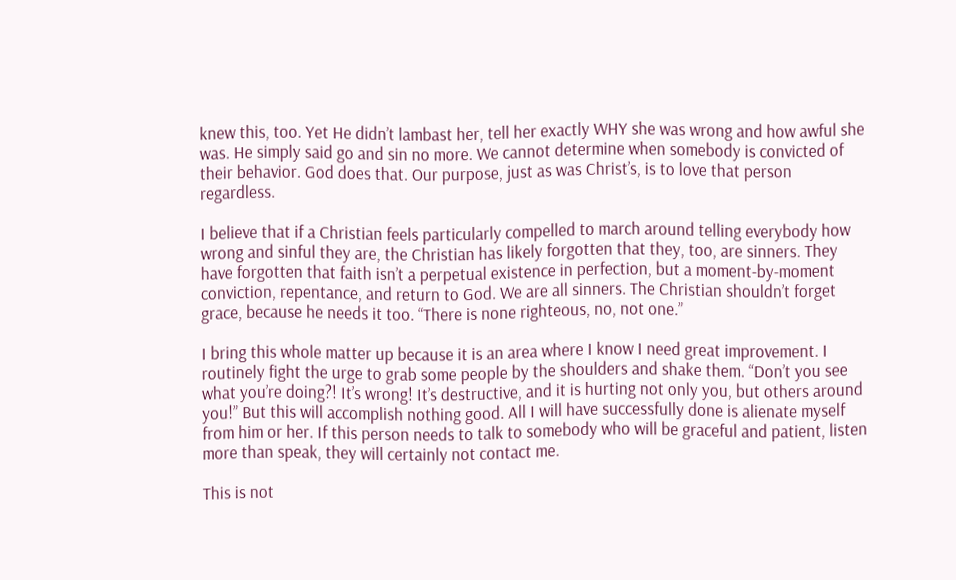knew this, too. Yet He didn’t lambast her, tell her exactly WHY she was wrong and how awful she was. He simply said go and sin no more. We cannot determine when somebody is convicted of their behavior. God does that. Our purpose, just as was Christ’s, is to love that person regardless.

I believe that if a Christian feels particularly compelled to march around telling everybody how wrong and sinful they are, the Christian has likely forgotten that they, too, are sinners. They have forgotten that faith isn’t a perpetual existence in perfection, but a moment-by-moment conviction, repentance, and return to God. We are all sinners. The Christian shouldn’t forget grace, because he needs it too. “There is none righteous, no, not one.”

I bring this whole matter up because it is an area where I know I need great improvement. I routinely fight the urge to grab some people by the shoulders and shake them. “Don’t you see what you’re doing?! It’s wrong! It’s destructive, and it is hurting not only you, but others around you!” But this will accomplish nothing good. All I will have successfully done is alienate myself from him or her. If this person needs to talk to somebody who will be graceful and patient, listen more than speak, they will certainly not contact me.

This is not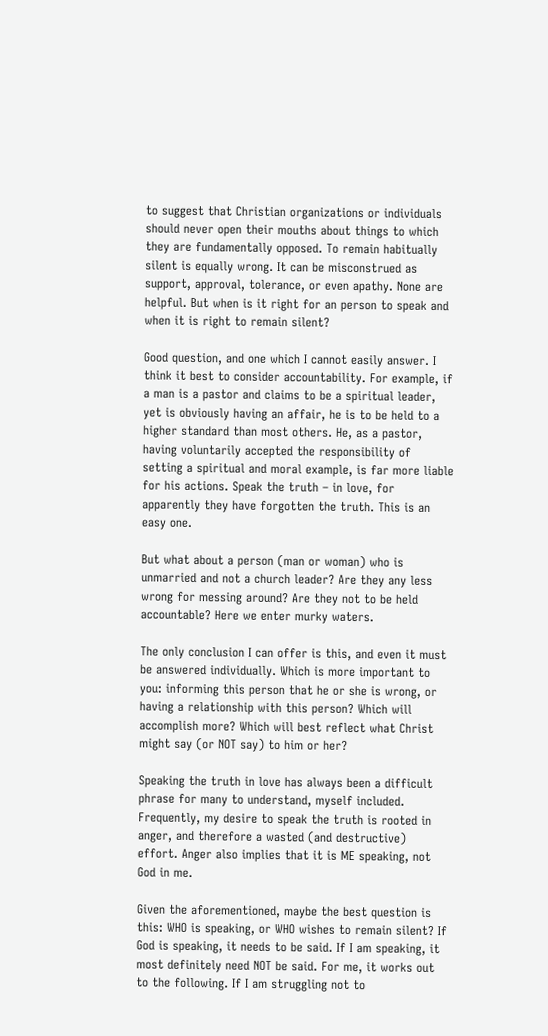to suggest that Christian organizations or individuals should never open their mouths about things to which they are fundamentally opposed. To remain habitually silent is equally wrong. It can be misconstrued as support, approval, tolerance, or even apathy. None are helpful. But when is it right for an person to speak and when it is right to remain silent?

Good question, and one which I cannot easily answer. I think it best to consider accountability. For example, if a man is a pastor and claims to be a spiritual leader, yet is obviously having an affair, he is to be held to a higher standard than most others. He, as a pastor, having voluntarily accepted the responsibility of setting a spiritual and moral example, is far more liable for his actions. Speak the truth – in love, for apparently they have forgotten the truth. This is an easy one.

But what about a person (man or woman) who is unmarried and not a church leader? Are they any less wrong for messing around? Are they not to be held accountable? Here we enter murky waters.

The only conclusion I can offer is this, and even it must be answered individually. Which is more important to you: informing this person that he or she is wrong, or having a relationship with this person? Which will accomplish more? Which will best reflect what Christ might say (or NOT say) to him or her?

Speaking the truth in love has always been a difficult phrase for many to understand, myself included. Frequently, my desire to speak the truth is rooted in anger, and therefore a wasted (and destructive) effort. Anger also implies that it is ME speaking, not God in me.

Given the aforementioned, maybe the best question is this: WHO is speaking, or WHO wishes to remain silent? If God is speaking, it needs to be said. If I am speaking, it most definitely need NOT be said. For me, it works out to the following. If I am struggling not to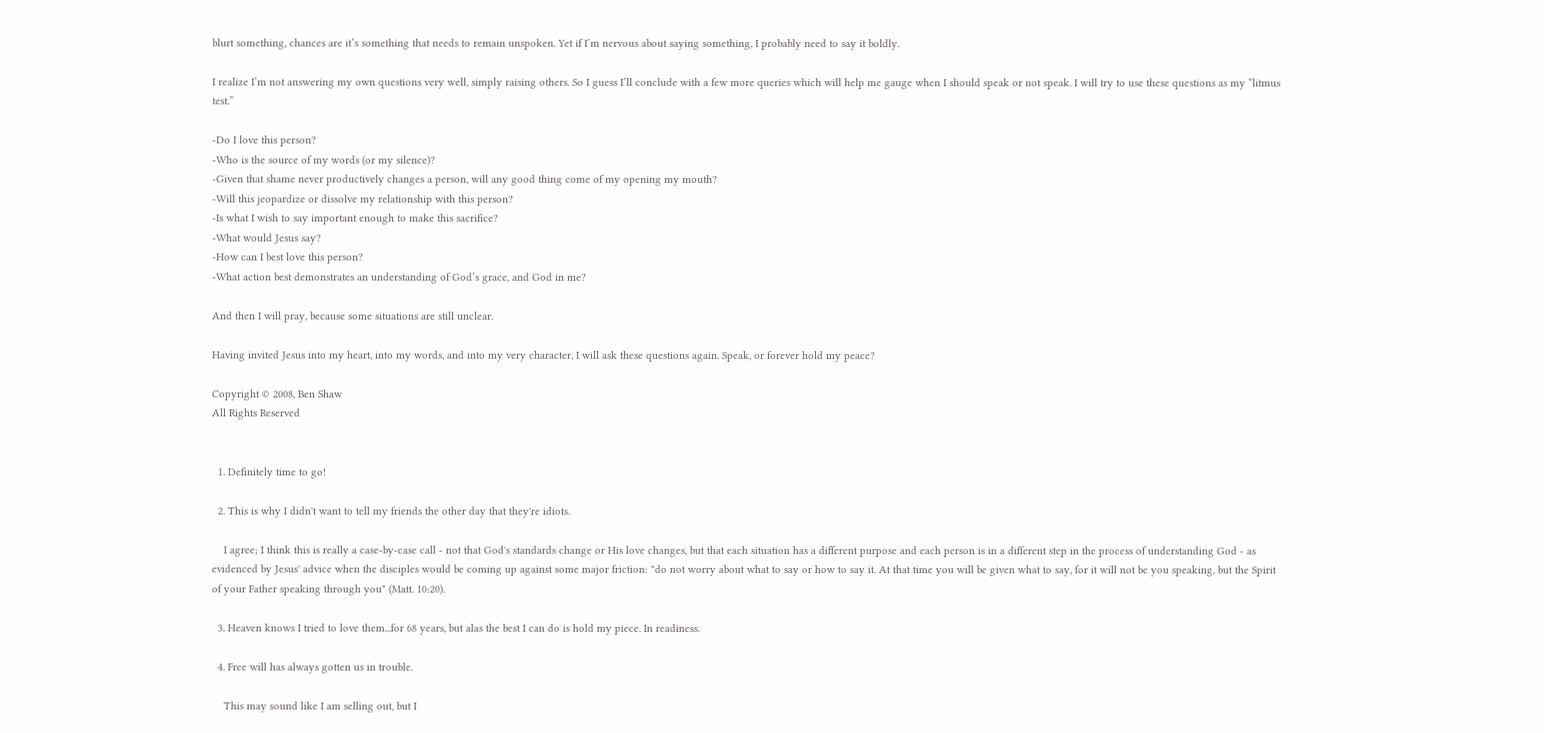blurt something, chances are it’s something that needs to remain unspoken. Yet if I’m nervous about saying something, I probably need to say it boldly.

I realize I’m not answering my own questions very well, simply raising others. So I guess I’ll conclude with a few more queries which will help me gauge when I should speak or not speak. I will try to use these questions as my “litmus test.”

-Do I love this person?
-Who is the source of my words (or my silence)?
-Given that shame never productively changes a person, will any good thing come of my opening my mouth?
-Will this jeopardize or dissolve my relationship with this person?
-Is what I wish to say important enough to make this sacrifice?
-What would Jesus say?
-How can I best love this person?
-What action best demonstrates an understanding of God’s grace, and God in me?

And then I will pray, because some situations are still unclear.

Having invited Jesus into my heart, into my words, and into my very character, I will ask these questions again. Speak, or forever hold my peace?

Copyright © 2008, Ben Shaw
All Rights Reserved


  1. Definitely time to go!

  2. This is why I didn't want to tell my friends the other day that they're idiots.

    I agree; I think this is really a case-by-case call - not that God's standards change or His love changes, but that each situation has a different purpose and each person is in a different step in the process of understanding God - as evidenced by Jesus' advice when the disciples would be coming up against some major friction: "do not worry about what to say or how to say it. At that time you will be given what to say, for it will not be you speaking, but the Spirit of your Father speaking through you" (Matt. 10:20).

  3. Heaven knows I tried to love them...for 68 years, but alas the best I can do is hold my piece. In readiness.

  4. Free will has always gotten us in trouble.

    This may sound like I am selling out, but I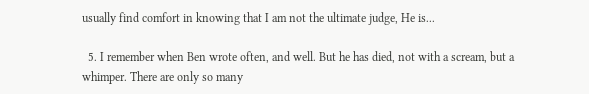usually find comfort in knowing that I am not the ultimate judge, He is...

  5. I remember when Ben wrote often, and well. But he has died, not with a scream, but a whimper. There are only so many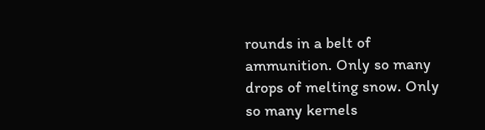rounds in a belt of ammunition. Only so many drops of melting snow. Only so many kernels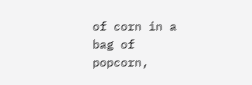of corn in a bag of popcorn,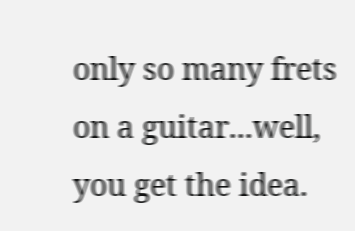only so many frets on a guitar...well, you get the idea.